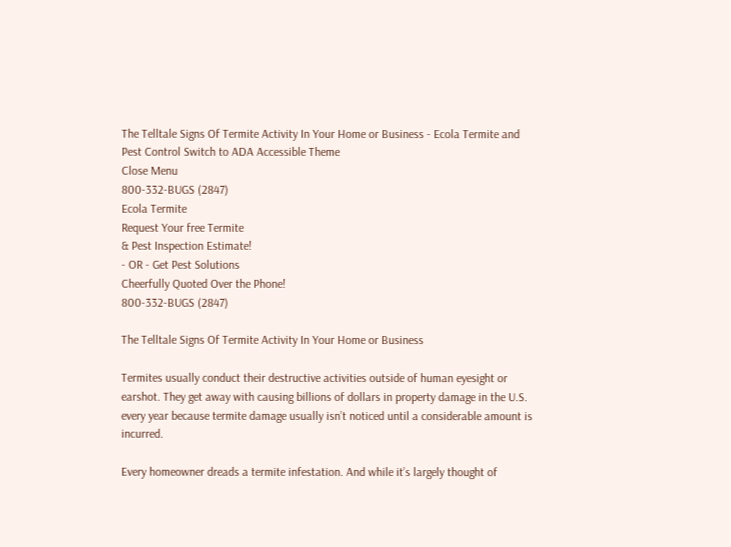The Telltale Signs Of Termite Activity In Your Home or Business - Ecola Termite and Pest Control Switch to ADA Accessible Theme
Close Menu
800-332-BUGS (2847)
Ecola Termite
Request Your free Termite
& Pest Inspection Estimate!
- OR - Get Pest Solutions
Cheerfully Quoted Over the Phone!
800-332-BUGS (2847)

The Telltale Signs Of Termite Activity In Your Home or Business

Termites usually conduct their destructive activities outside of human eyesight or earshot. They get away with causing billions of dollars in property damage in the U.S. every year because termite damage usually isn’t noticed until a considerable amount is incurred.

Every homeowner dreads a termite infestation. And while it’s largely thought of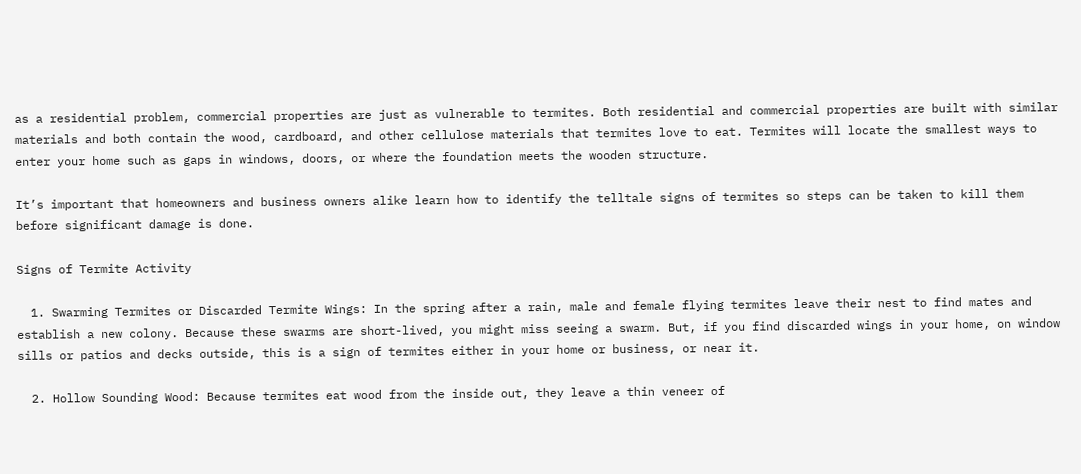as a residential problem, commercial properties are just as vulnerable to termites. Both residential and commercial properties are built with similar materials and both contain the wood, cardboard, and other cellulose materials that termites love to eat. Termites will locate the smallest ways to enter your home such as gaps in windows, doors, or where the foundation meets the wooden structure.

It’s important that homeowners and business owners alike learn how to identify the telltale signs of termites so steps can be taken to kill them before significant damage is done.

Signs of Termite Activity

  1. Swarming Termites or Discarded Termite Wings: In the spring after a rain, male and female flying termites leave their nest to find mates and establish a new colony. Because these swarms are short-lived, you might miss seeing a swarm. But, if you find discarded wings in your home, on window sills or patios and decks outside, this is a sign of termites either in your home or business, or near it.

  2. Hollow Sounding Wood: Because termites eat wood from the inside out, they leave a thin veneer of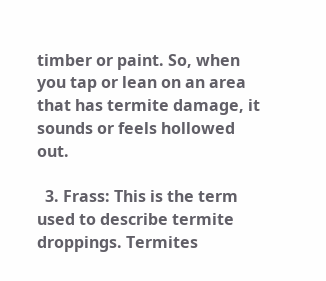timber or paint. So, when you tap or lean on an area that has termite damage, it sounds or feels hollowed out.

  3. Frass: This is the term used to describe termite droppings. Termites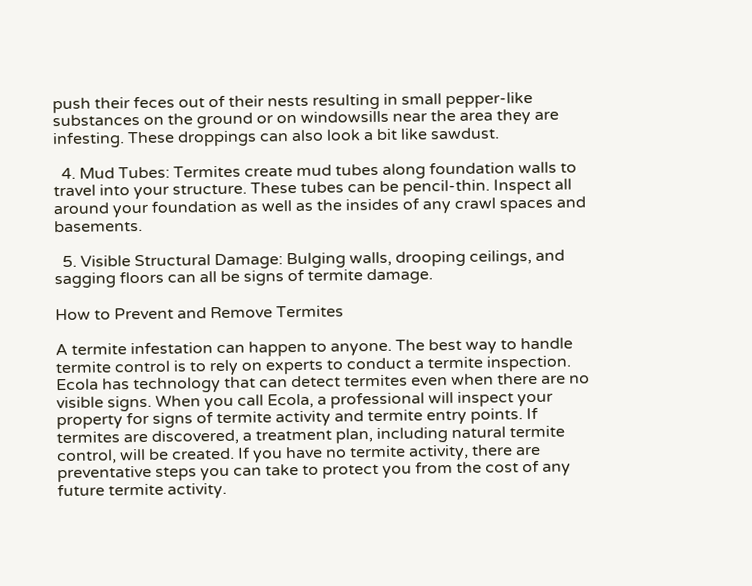push their feces out of their nests resulting in small pepper-like substances on the ground or on windowsills near the area they are infesting. These droppings can also look a bit like sawdust.

  4. Mud Tubes: Termites create mud tubes along foundation walls to travel into your structure. These tubes can be pencil-thin. Inspect all around your foundation as well as the insides of any crawl spaces and basements.

  5. Visible Structural Damage: Bulging walls, drooping ceilings, and sagging floors can all be signs of termite damage.

How to Prevent and Remove Termites

A termite infestation can happen to anyone. The best way to handle termite control is to rely on experts to conduct a termite inspection. Ecola has technology that can detect termites even when there are no visible signs. When you call Ecola, a professional will inspect your property for signs of termite activity and termite entry points. If termites are discovered, a treatment plan, including natural termite control, will be created. If you have no termite activity, there are preventative steps you can take to protect you from the cost of any future termite activity.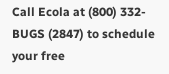Call Ecola at (800) 332-BUGS (2847) to schedule your free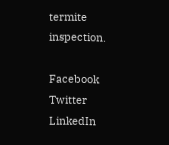termite inspection.

Facebook Twitter LinkedIn